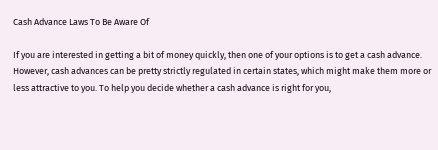Cash Advance Laws To Be Aware Of

If you are interested in getting a bit of money quickly, then one of your options is to get a cash advance. However, cash advances can be pretty strictly regulated in certain states, which might make them more or less attractive to you. To help you decide whether a cash advance is right for you,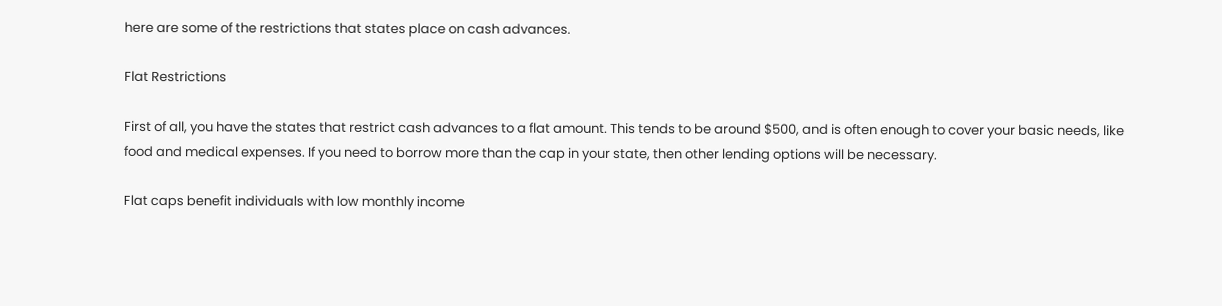here are some of the restrictions that states place on cash advances.

Flat Restrictions

First of all, you have the states that restrict cash advances to a flat amount. This tends to be around $500, and is often enough to cover your basic needs, like food and medical expenses. If you need to borrow more than the cap in your state, then other lending options will be necessary.

Flat caps benefit individuals with low monthly income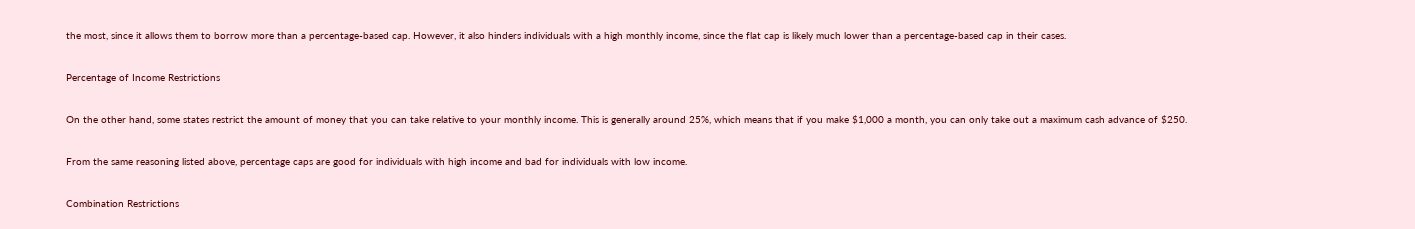the most, since it allows them to borrow more than a percentage-based cap. However, it also hinders individuals with a high monthly income, since the flat cap is likely much lower than a percentage-based cap in their cases.

Percentage of Income Restrictions

On the other hand, some states restrict the amount of money that you can take relative to your monthly income. This is generally around 25%, which means that if you make $1,000 a month, you can only take out a maximum cash advance of $250.

From the same reasoning listed above, percentage caps are good for individuals with high income and bad for individuals with low income.

Combination Restrictions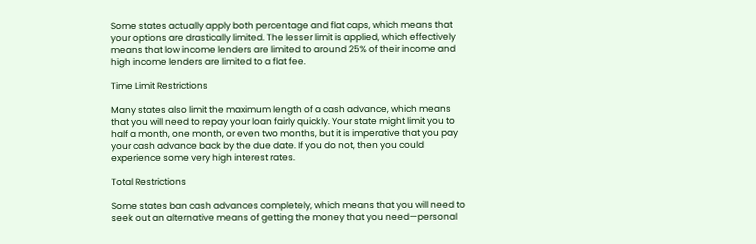Some states actually apply both percentage and flat caps, which means that your options are drastically limited. The lesser limit is applied, which effectively means that low income lenders are limited to around 25% of their income and high income lenders are limited to a flat fee.

Time Limit Restrictions

Many states also limit the maximum length of a cash advance, which means that you will need to repay your loan fairly quickly. Your state might limit you to half a month, one month, or even two months, but it is imperative that you pay your cash advance back by the due date. If you do not, then you could experience some very high interest rates.

Total Restrictions

Some states ban cash advances completely, which means that you will need to seek out an alternative means of getting the money that you need—personal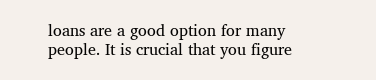loans are a good option for many people. It is crucial that you figure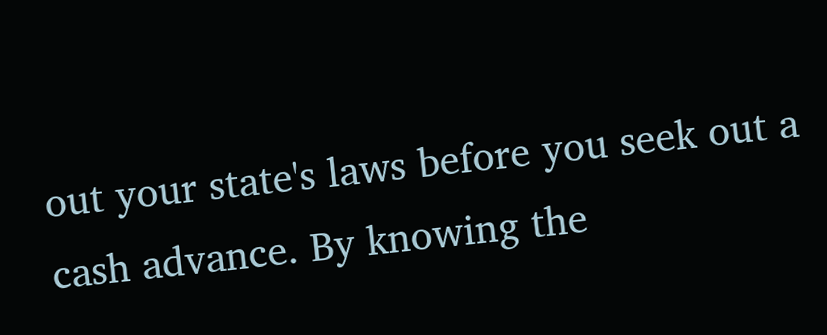out your state's laws before you seek out a cash advance. By knowing the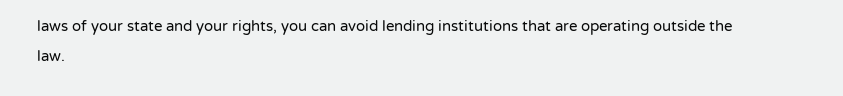laws of your state and your rights, you can avoid lending institutions that are operating outside the law.